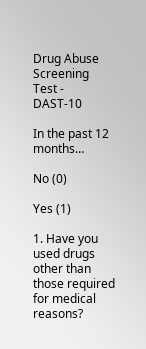Drug Abuse Screening Test - DAST-10

In the past 12 months…

No (0)

Yes (1)

1. Have you used drugs other than those required for medical reasons?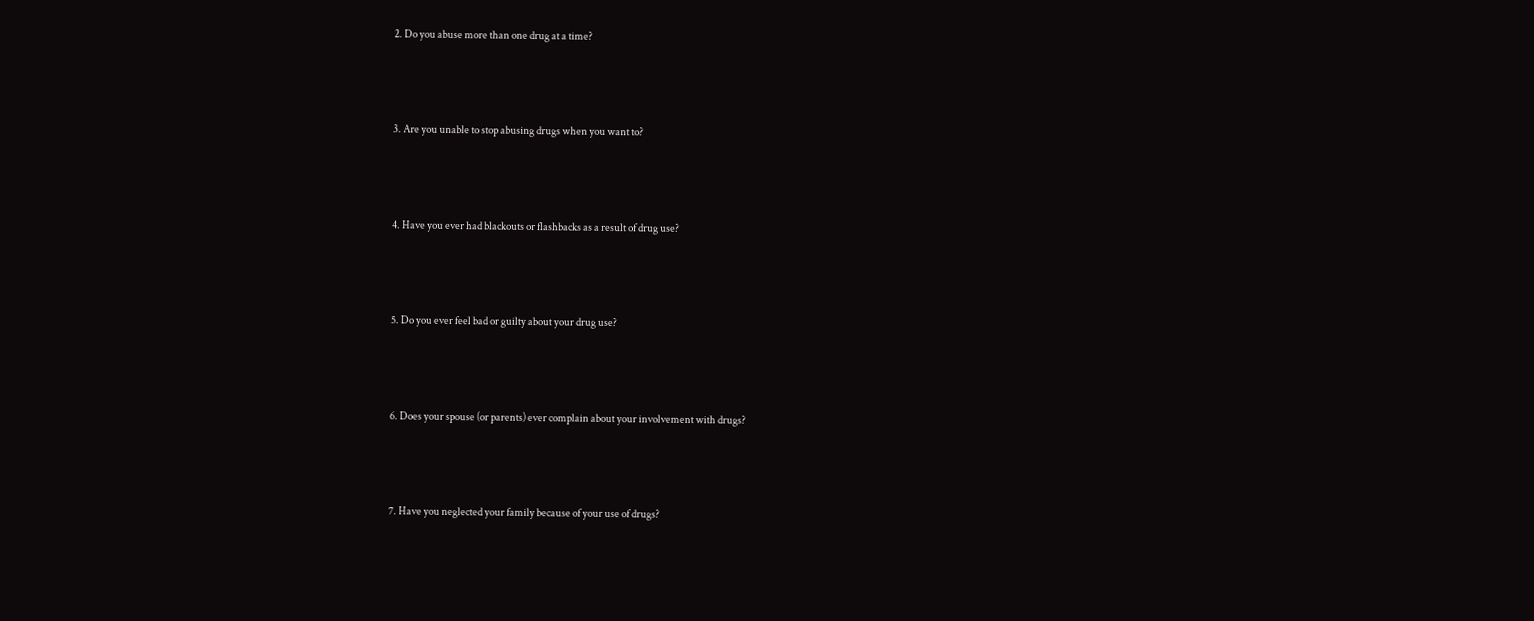2. Do you abuse more than one drug at a time?



3. Are you unable to stop abusing drugs when you want to?



4. Have you ever had blackouts or flashbacks as a result of drug use?



5. Do you ever feel bad or guilty about your drug use?



6. Does your spouse (or parents) ever complain about your involvement with drugs?



7. Have you neglected your family because of your use of drugs?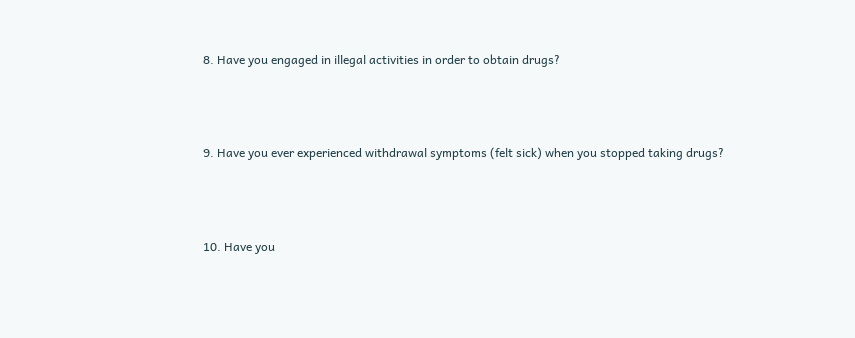8. Have you engaged in illegal activities in order to obtain drugs?



9. Have you ever experienced withdrawal symptoms (felt sick) when you stopped taking drugs?



10. Have you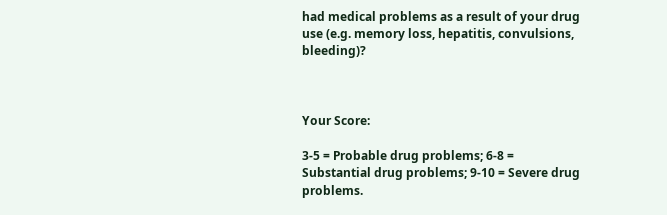had medical problems as a result of your drug use (e.g. memory loss, hepatitis, convulsions, bleeding)?



Your Score:

3‐5 = Probable drug problems; 6‐8 = Substantial drug problems; 9‐10 = Severe drug problems.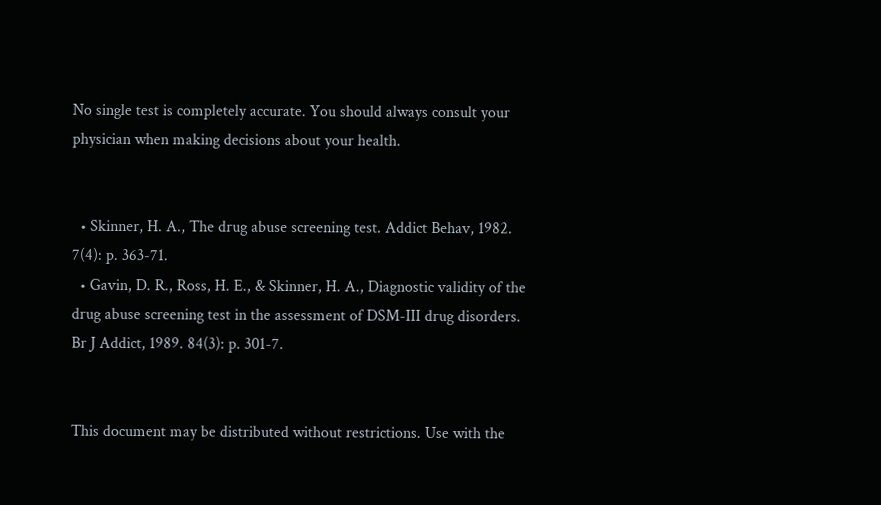No single test is completely accurate. You should always consult your physician when making decisions about your health.


  • Skinner, H. A., The drug abuse screening test. Addict Behav, 1982. 7(4): p. 363-71.
  • Gavin, D. R., Ross, H. E., & Skinner, H. A., Diagnostic validity of the drug abuse screening test in the assessment of DSM-III drug disorders. Br J Addict, 1989. 84(3): p. 301-7.


This document may be distributed without restrictions. Use with the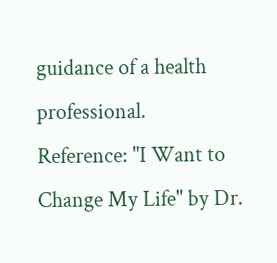guidance of a health professional.
Reference: "I Want to Change My Life" by Dr.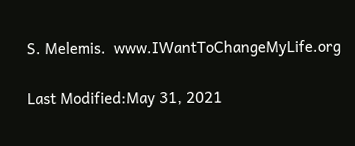S. Melemis.  www.IWantToChangeMyLife.org

Last Modified:May 31, 2021